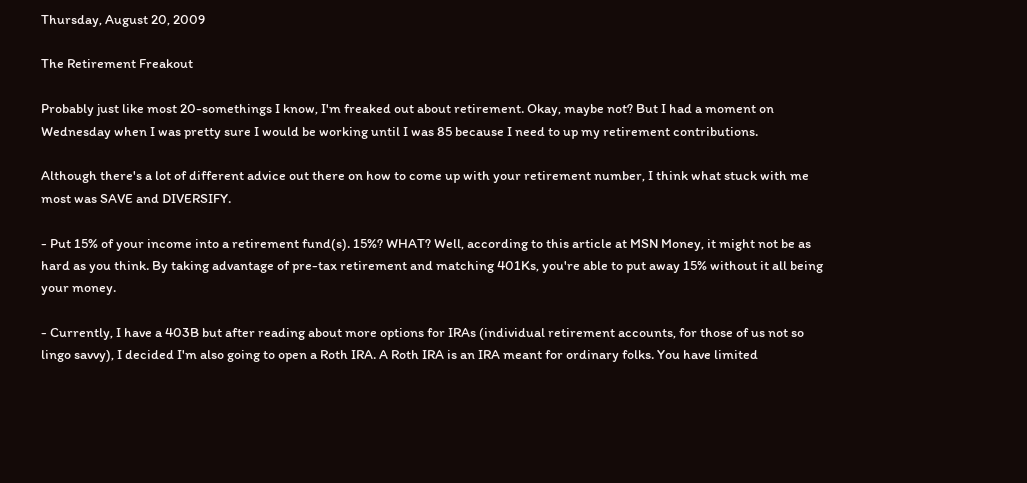Thursday, August 20, 2009

The Retirement Freakout

Probably just like most 20-somethings I know, I'm freaked out about retirement. Okay, maybe not? But I had a moment on Wednesday when I was pretty sure I would be working until I was 85 because I need to up my retirement contributions.

Although there's a lot of different advice out there on how to come up with your retirement number, I think what stuck with me most was SAVE and DIVERSIFY.

- Put 15% of your income into a retirement fund(s). 15%? WHAT? Well, according to this article at MSN Money, it might not be as hard as you think. By taking advantage of pre-tax retirement and matching 401Ks, you're able to put away 15% without it all being your money.

- Currently, I have a 403B but after reading about more options for IRAs (individual retirement accounts, for those of us not so lingo savvy), I decided I'm also going to open a Roth IRA. A Roth IRA is an IRA meant for ordinary folks. You have limited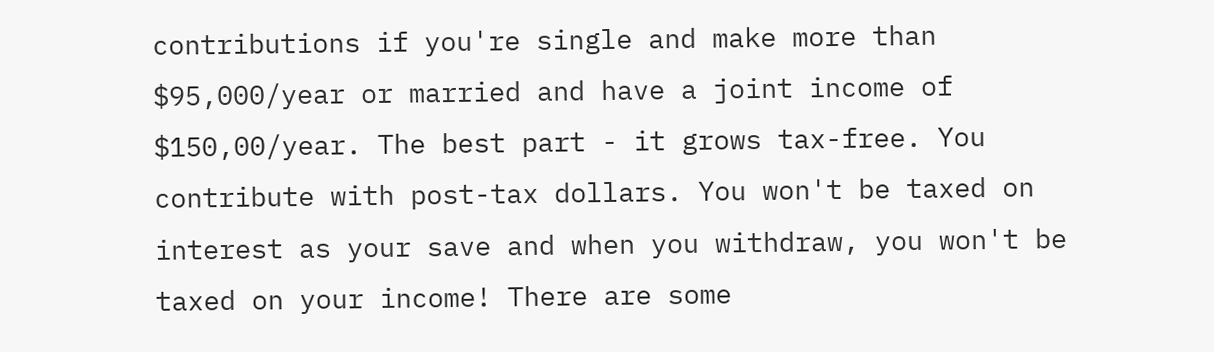contributions if you're single and make more than $95,000/year or married and have a joint income of $150,00/year. The best part - it grows tax-free. You contribute with post-tax dollars. You won't be taxed on interest as your save and when you withdraw, you won't be taxed on your income! There are some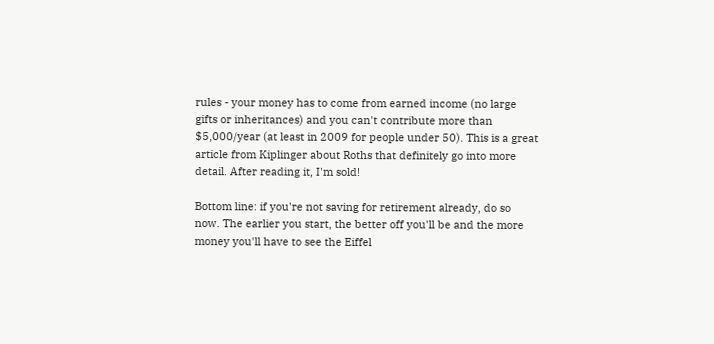rules - your money has to come from earned income (no large gifts or inheritances) and you can't contribute more than $5,000/year (at least in 2009 for people under 50). This is a great article from Kiplinger about Roths that definitely go into more detail. After reading it, I'm sold!

Bottom line: if you're not saving for retirement already, do so now. The earlier you start, the better off you'll be and the more money you'll have to see the Eiffel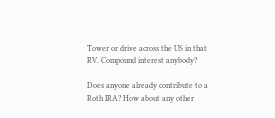Tower or drive across the US in that RV. Compound interest anybody?

Does anyone already contribute to a Roth IRA? How about any other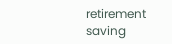retirement saving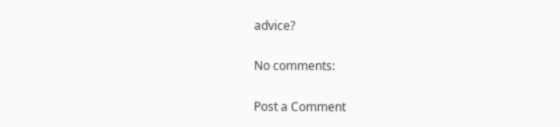advice?

No comments:

Post a Comment